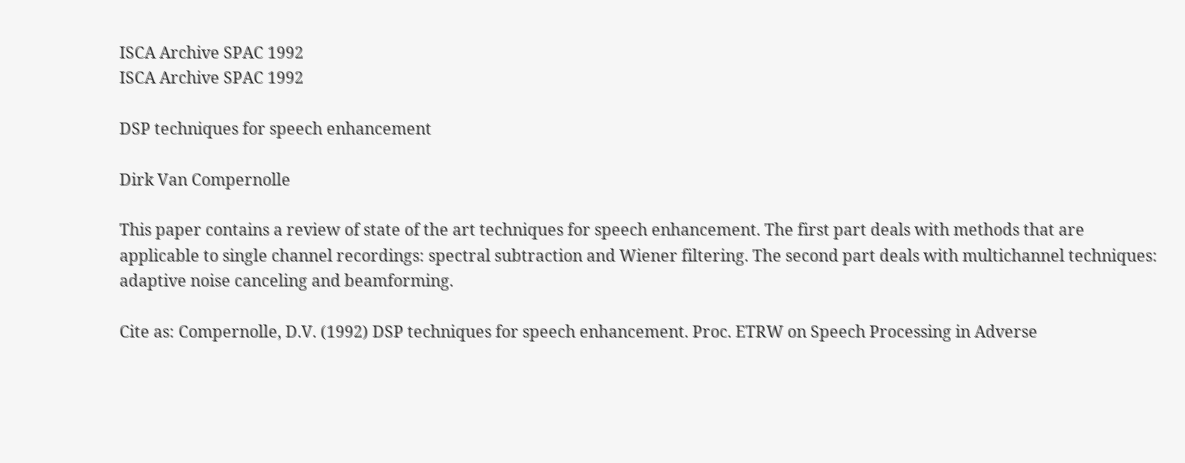ISCA Archive SPAC 1992
ISCA Archive SPAC 1992

DSP techniques for speech enhancement

Dirk Van Compernolle

This paper contains a review of state of the art techniques for speech enhancement. The first part deals with methods that are applicable to single channel recordings: spectral subtraction and Wiener filtering. The second part deals with multichannel techniques: adaptive noise canceling and beamforming.

Cite as: Compernolle, D.V. (1992) DSP techniques for speech enhancement. Proc. ETRW on Speech Processing in Adverse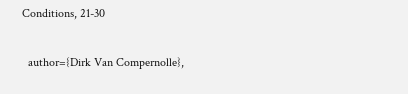Conditions, 21-30

  author={Dirk Van Compernolle},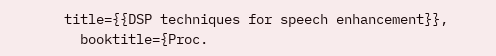title={{DSP techniques for speech enhancement}},
  booktitle={Proc.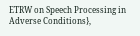ETRW on Speech Processing in Adverse Conditions},